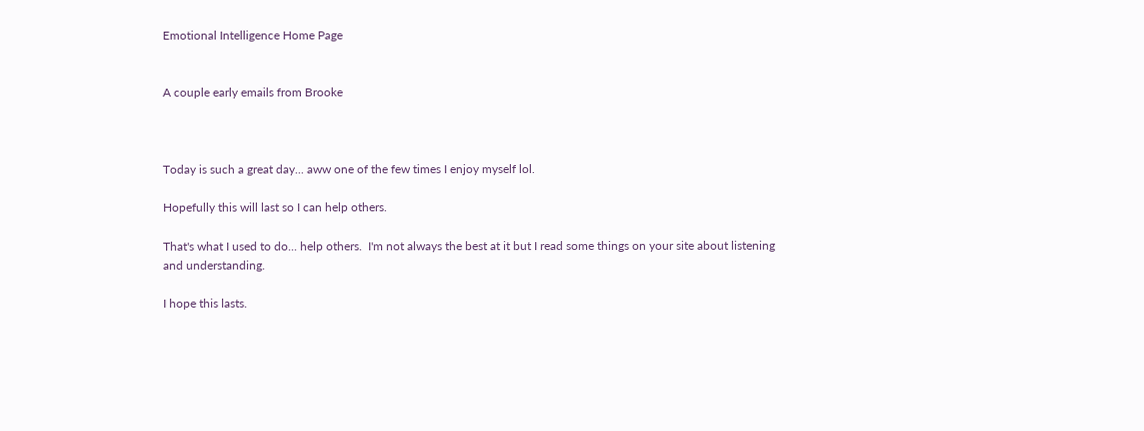Emotional Intelligence Home Page


A couple early emails from Brooke



Today is such a great day... aww one of the few times I enjoy myself lol.

Hopefully this will last so I can help others.

That's what I used to do... help others.  I'm not always the best at it but I read some things on your site about listening and understanding.

I hope this lasts.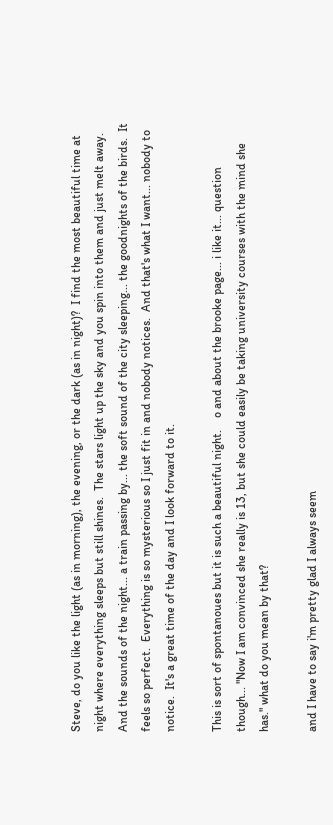Steve, do you like the light (as in morning), the evening, or the dark (as in night)?  I find the most beautiful time at night where everything sleeps but still shines.  The stars light up the sky and you spin into them and just melt away.  And the sounds of the night... a train passing by... the soft sound of the city sleeping... the goodnights of the birds.  It feels so perfect.  Everything is so mysterious so I just fit in and nobody notices.  And that's what I want... nobody to notice.  It's a great time of the day and I look forward to it.

This is sort of spontanoues but it is such a beautiful night.    o and about the brooke page... i like it... question though... "Now I am convinced she really is 13, but she could easily be taking university courses with the mind she has." what do you mean by that?

and I have to say i'm pretty glad I always seem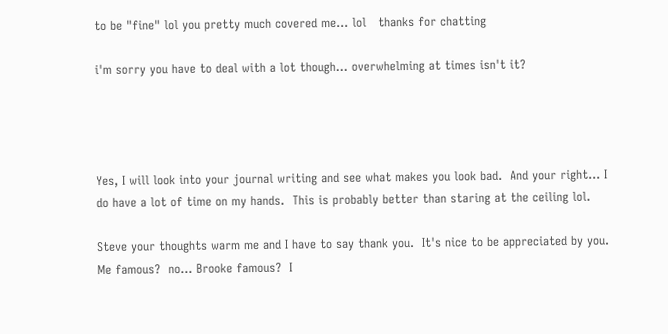to be "fine" lol you pretty much covered me... lol   thanks for chatting

i'm sorry you have to deal with a lot though... overwhelming at times isn't it?




Yes, I will look into your journal writing and see what makes you look bad.  And your right... I do have a lot of time on my hands.  This is probably better than staring at the ceiling lol.

Steve your thoughts warm me and I have to say thank you.  It's nice to be appreciated by you.    Me famous?  no... Brooke famous?  I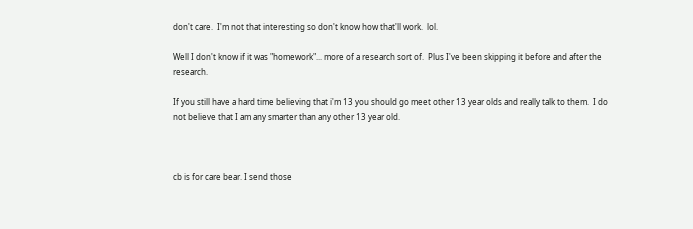don't care.  I'm not that interesting so don't know how that'll work.  lol.

Well I don't know if it was "homework"... more of a research sort of.  Plus I've been skipping it before and after the research.

If you still have a hard time believing that i'm 13 you should go meet other 13 year olds and really talk to them.  I do not believe that I am any smarter than any other 13 year old.



cb is for care bear. I send those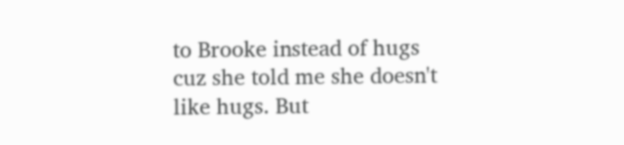to Brooke instead of hugs cuz she told me she doesn't like hugs. But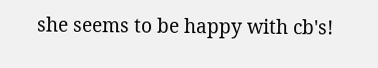she seems to be happy with cb's!